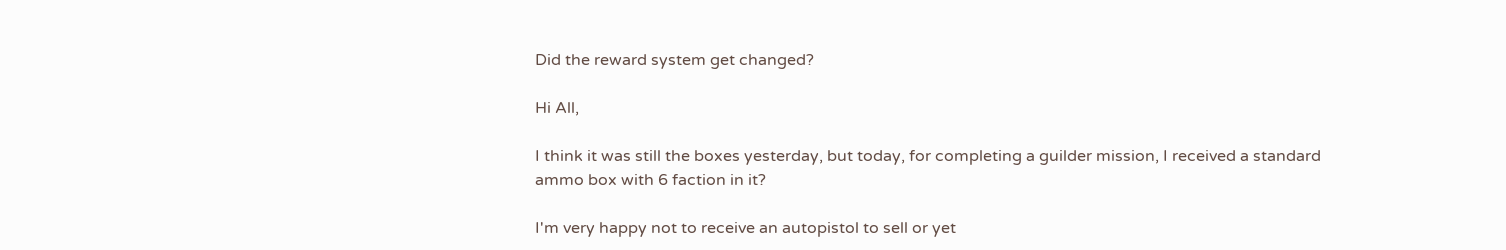Did the reward system get changed?

Hi All,

I think it was still the boxes yesterday, but today, for completing a guilder mission, I received a standard ammo box with 6 faction in it?

I'm very happy not to receive an autopistol to sell or yet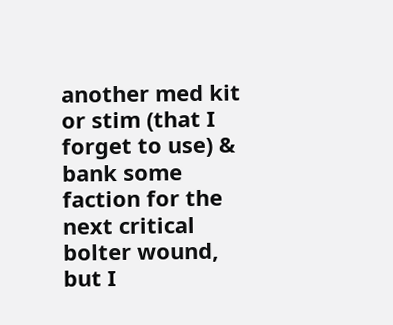another med kit or stim (that I forget to use) & bank some faction for the next critical bolter wound, but I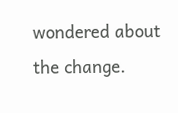wondered about the change.